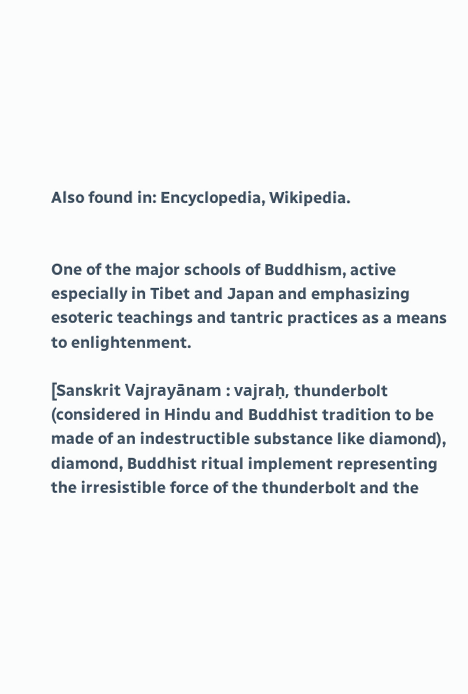Also found in: Encyclopedia, Wikipedia.


One of the major schools of Buddhism, active especially in Tibet and Japan and emphasizing esoteric teachings and tantric practices as a means to enlightenment.

[Sanskrit Vajrayānam : vajraḥ, thunderbolt (considered in Hindu and Buddhist tradition to be made of an indestructible substance like diamond), diamond, Buddhist ritual implement representing the irresistible force of the thunderbolt and the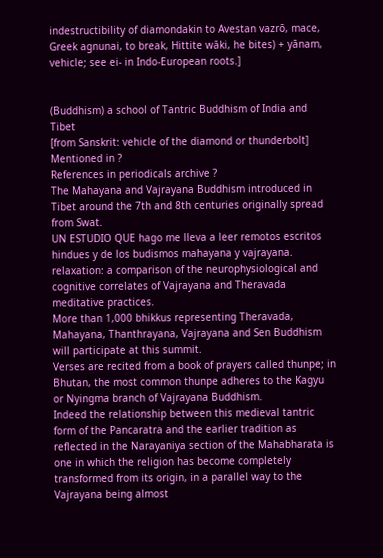indestructibility of diamondakin to Avestan vazrō, mace, Greek agnunai, to break, Hittite wāki, he bites) + yānam, vehicle; see ei- in Indo-European roots.]


(Buddhism) a school of Tantric Buddhism of India and Tibet
[from Sanskrit: vehicle of the diamond or thunderbolt]
Mentioned in ?
References in periodicals archive ?
The Mahayana and Vajrayana Buddhism introduced in Tibet around the 7th and 8th centuries originally spread from Swat.
UN ESTUDIO QUE hago me lleva a leer remotos escritos hindues y de los budismos mahayana y vajrayana.
relaxation: a comparison of the neurophysiological and cognitive correlates of Vajrayana and Theravada meditative practices.
More than 1,000 bhikkus representing Theravada, Mahayana, Thanthrayana, Vajrayana and Sen Buddhism will participate at this summit.
Verses are recited from a book of prayers called thunpe; in Bhutan, the most common thunpe adheres to the Kagyu or Nyingma branch of Vajrayana Buddhism.
Indeed the relationship between this medieval tantric form of the Pancaratra and the earlier tradition as reflected in the Narayaniya section of the Mahabharata is one in which the religion has become completely transformed from its origin, in a parallel way to the Vajrayana being almost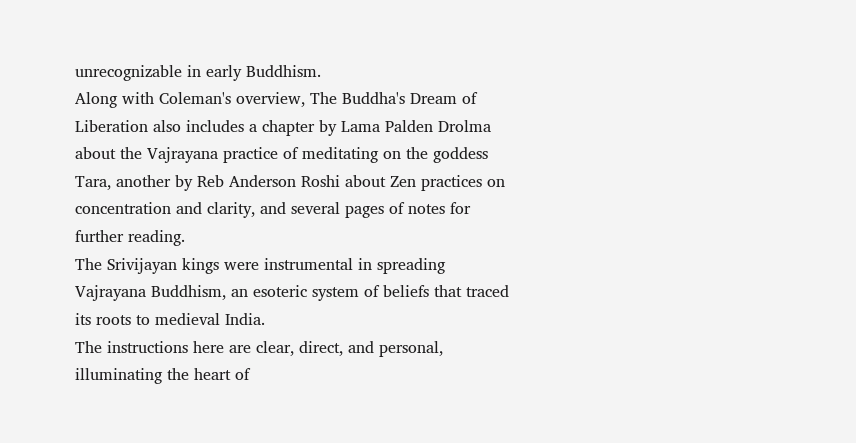unrecognizable in early Buddhism.
Along with Coleman's overview, The Buddha's Dream of Liberation also includes a chapter by Lama Palden Drolma about the Vajrayana practice of meditating on the goddess Tara, another by Reb Anderson Roshi about Zen practices on concentration and clarity, and several pages of notes for further reading.
The Srivijayan kings were instrumental in spreading Vajrayana Buddhism, an esoteric system of beliefs that traced its roots to medieval India.
The instructions here are clear, direct, and personal, illuminating the heart of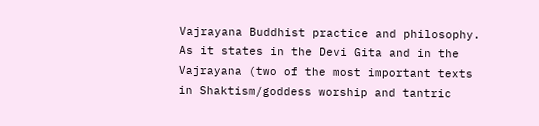Vajrayana Buddhist practice and philosophy.
As it states in the Devi Gita and in the Vajrayana (two of the most important texts in Shaktism/goddess worship and tantric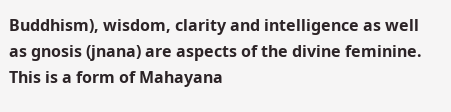Buddhism), wisdom, clarity and intelligence as well as gnosis (jnana) are aspects of the divine feminine.
This is a form of Mahayana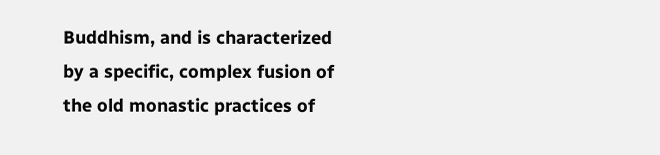Buddhism, and is characterized by a specific, complex fusion of the old monastic practices of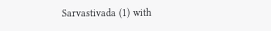Sarvastivada (1) with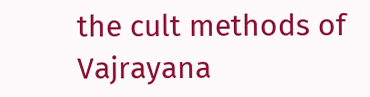the cult methods of Vajrayana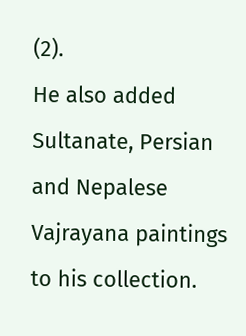(2).
He also added Sultanate, Persian and Nepalese Vajrayana paintings to his collection.